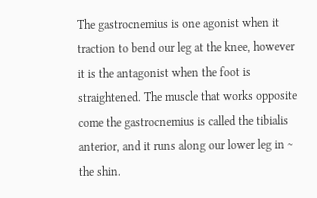The gastrocnemius is one agonist when it traction to bend our leg at the knee, however it is the antagonist when the foot is straightened. The muscle that works opposite come the gastrocnemius is called the tibialis anterior, and it runs along our lower leg in ~ the shin.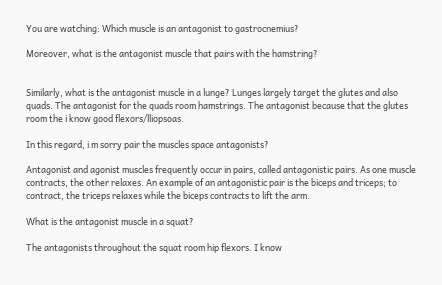You are watching: Which muscle is an antagonist to gastrocnemius?

Moreover, what is the antagonist muscle that pairs with the hamstring?


Similarly, what is the antagonist muscle in a lunge? Lunges largely target the glutes and also quads. The antagonist for the quads room hamstrings. The antagonist because that the glutes room the i know good flexors/lliopsoas.

In this regard, i m sorry pair the muscles space antagonists?

Antagonist and agonist muscles frequently occur in pairs, called antagonistic pairs. As one muscle contracts, the other relaxes. An example of an antagonistic pair is the biceps and triceps; to contract, the triceps relaxes while the biceps contracts to lift the arm.

What is the antagonist muscle in a squat?

The antagonists throughout the squat room hip flexors. I know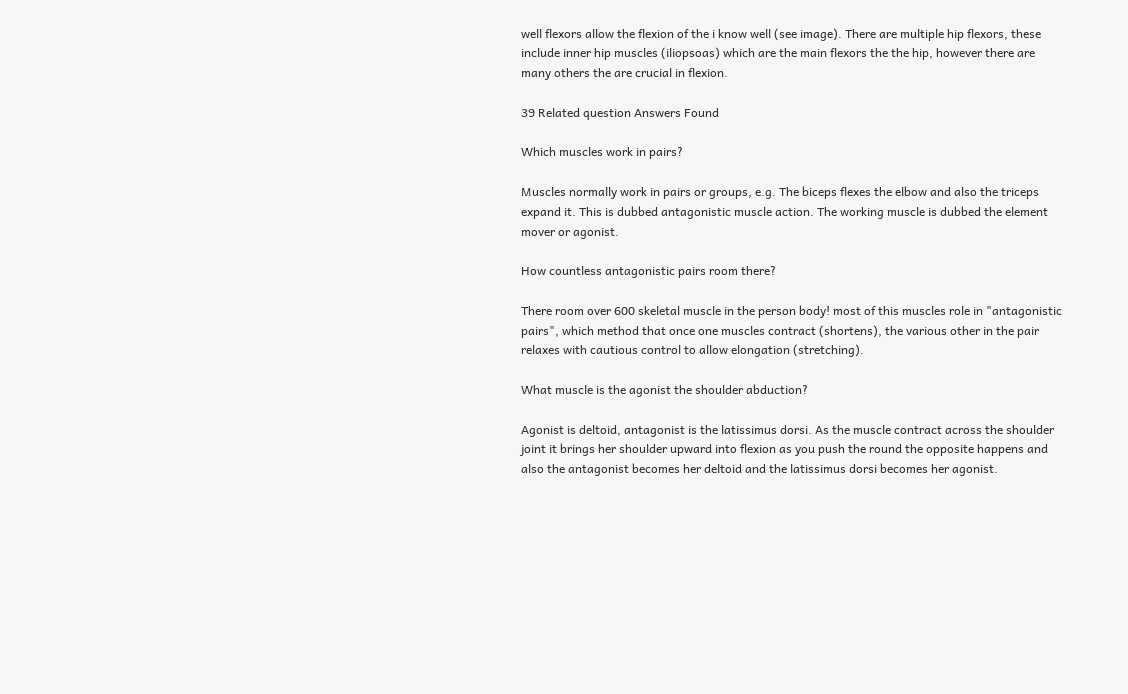well flexors allow the flexion of the i know well (see image). There are multiple hip flexors, these include inner hip muscles (iliopsoas) which are the main flexors the the hip, however there are many others the are crucial in flexion.

39 Related question Answers Found

Which muscles work in pairs?

Muscles normally work in pairs or groups, e.g. The biceps flexes the elbow and also the triceps expand it. This is dubbed antagonistic muscle action. The working muscle is dubbed the element mover or agonist.

How countless antagonistic pairs room there?

There room over 600 skeletal muscle in the person body! most of this muscles role in "antagonistic pairs", which method that once one muscles contract (shortens), the various other in the pair relaxes with cautious control to allow elongation (stretching).

What muscle is the agonist the shoulder abduction?

Agonist is deltoid, antagonist is the latissimus dorsi. As the muscle contract across the shoulder joint it brings her shoulder upward into flexion as you push the round the opposite happens and also the antagonist becomes her deltoid and the latissimus dorsi becomes her agonist.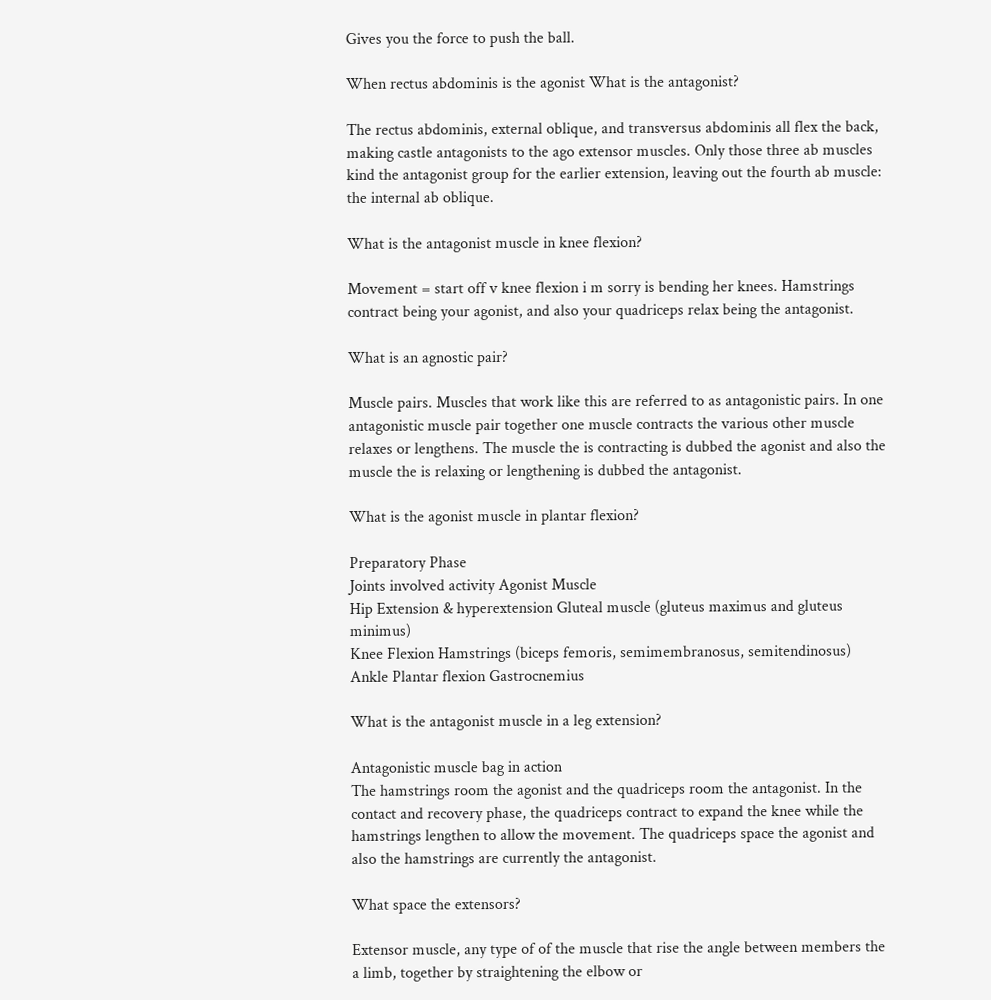Gives you the force to push the ball.

When rectus abdominis is the agonist What is the antagonist?

The rectus abdominis, external oblique, and transversus abdominis all flex the back, making castle antagonists to the ago extensor muscles. Only those three ab muscles kind the antagonist group for the earlier extension, leaving out the fourth ab muscle: the internal ab oblique.

What is the antagonist muscle in knee flexion?

Movement = start off v knee flexion i m sorry is bending her knees. Hamstrings contract being your agonist, and also your quadriceps relax being the antagonist.

What is an agnostic pair?

Muscle pairs. Muscles that work like this are referred to as antagonistic pairs. In one antagonistic muscle pair together one muscle contracts the various other muscle relaxes or lengthens. The muscle the is contracting is dubbed the agonist and also the muscle the is relaxing or lengthening is dubbed the antagonist.

What is the agonist muscle in plantar flexion?

Preparatory Phase
Joints involved activity Agonist Muscle
Hip Extension & hyperextension Gluteal muscle (gluteus maximus and gluteus minimus)
Knee Flexion Hamstrings (biceps femoris, semimembranosus, semitendinosus)
Ankle Plantar flexion Gastrocnemius

What is the antagonist muscle in a leg extension?

Antagonistic muscle bag in action
The hamstrings room the agonist and the quadriceps room the antagonist. In the contact and recovery phase, the quadriceps contract to expand the knee while the hamstrings lengthen to allow the movement. The quadriceps space the agonist and also the hamstrings are currently the antagonist.

What space the extensors?

Extensor muscle, any type of of the muscle that rise the angle between members the a limb, together by straightening the elbow or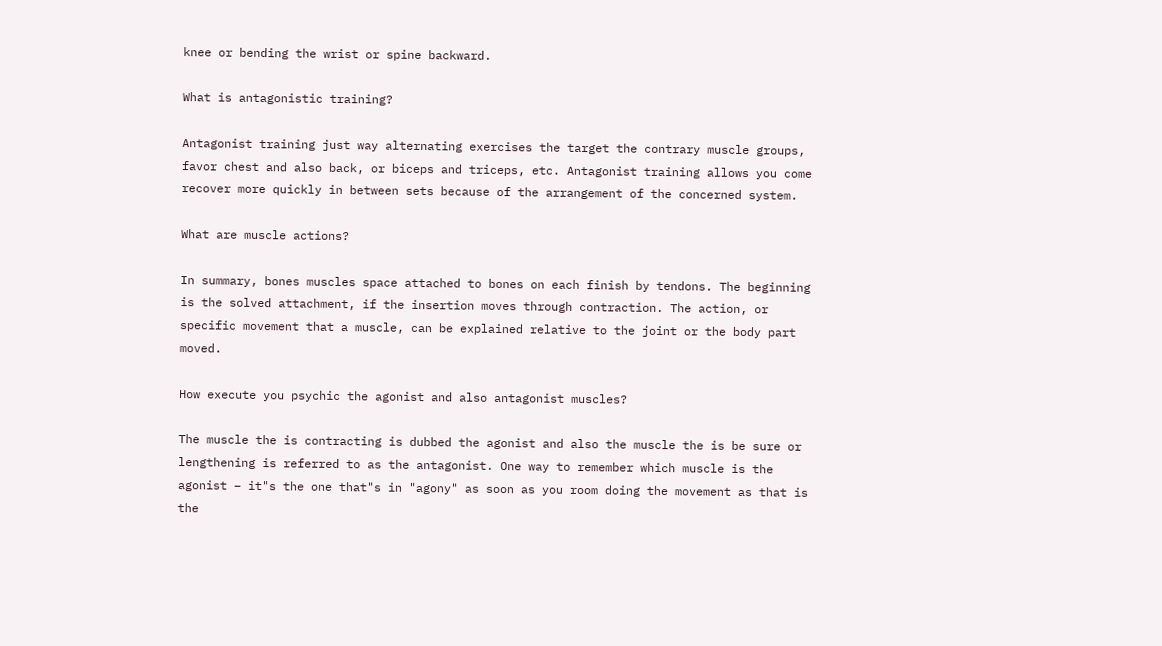knee or bending the wrist or spine backward.

What is antagonistic training?

Antagonist training just way alternating exercises the target the contrary muscle groups, favor chest and also back, or biceps and triceps, etc. Antagonist training allows you come recover more quickly in between sets because of the arrangement of the concerned system.

What are muscle actions?

In summary, bones muscles space attached to bones on each finish by tendons. The beginning is the solved attachment, if the insertion moves through contraction. The action, or specific movement that a muscle, can be explained relative to the joint or the body part moved.

How execute you psychic the agonist and also antagonist muscles?

The muscle the is contracting is dubbed the agonist and also the muscle the is be sure or lengthening is referred to as the antagonist. One way to remember which muscle is the agonist – it"s the one that"s in "agony" as soon as you room doing the movement as that is the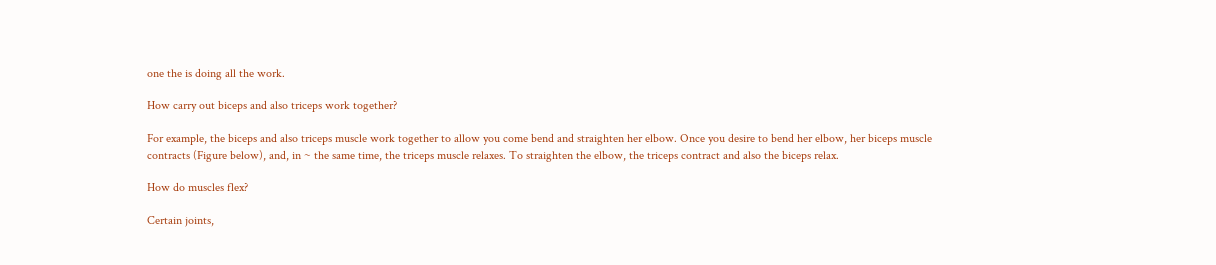one the is doing all the work.

How carry out biceps and also triceps work together?

For example, the biceps and also triceps muscle work together to allow you come bend and straighten her elbow. Once you desire to bend her elbow, her biceps muscle contracts (Figure below), and, in ~ the same time, the triceps muscle relaxes. To straighten the elbow, the triceps contract and also the biceps relax.

How do muscles flex?

Certain joints,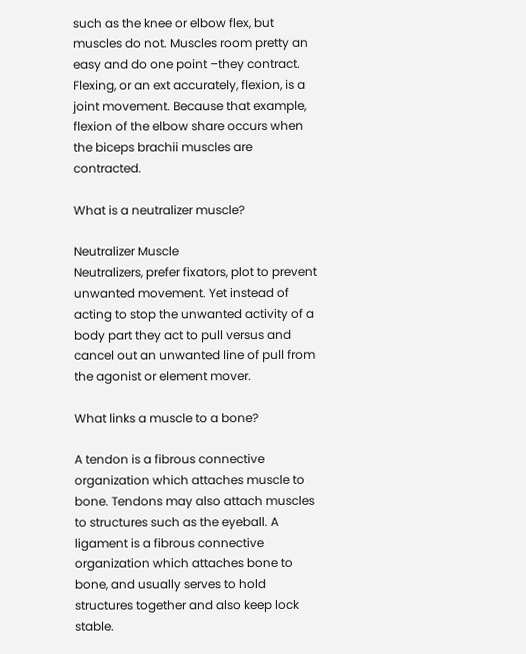such as the knee or elbow flex, but muscles do not. Muscles room pretty an easy and do one point –they contract. Flexing, or an ext accurately, flexion, is a joint movement. Because that example, flexion of the elbow share occurs when the biceps brachii muscles are contracted.

What is a neutralizer muscle?

Neutralizer Muscle
Neutralizers, prefer fixators, plot to prevent unwanted movement. Yet instead of acting to stop the unwanted activity of a body part they act to pull versus and cancel out an unwanted line of pull from the agonist or element mover.

What links a muscle to a bone?

A tendon is a fibrous connective organization which attaches muscle to bone. Tendons may also attach muscles to structures such as the eyeball. A ligament is a fibrous connective organization which attaches bone to bone, and usually serves to hold structures together and also keep lock stable.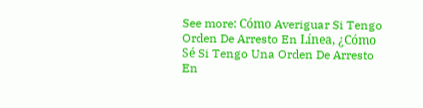See more: Cómo Averiguar Si Tengo Orden De Arresto En Línea, ¿Cómo Sé Si Tengo Una Orden De Arresto En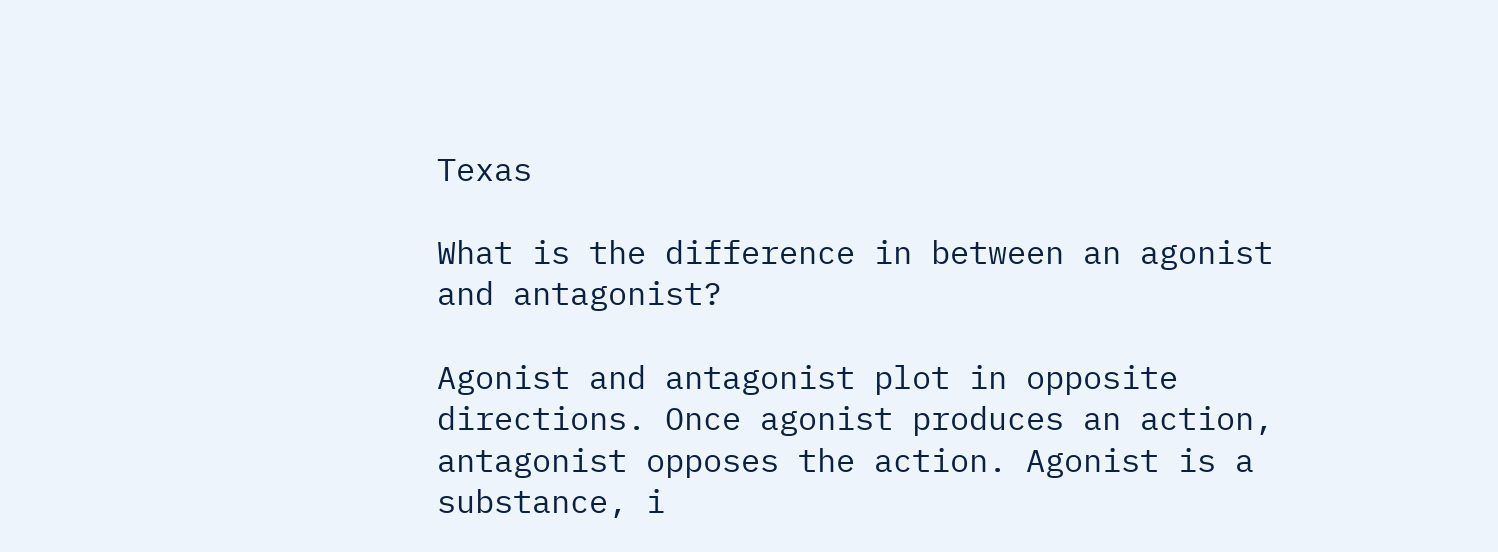Texas

What is the difference in between an agonist and antagonist?

Agonist and antagonist plot in opposite directions. Once agonist produces an action, antagonist opposes the action. Agonist is a substance, i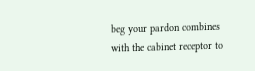beg your pardon combines with the cabinet receptor to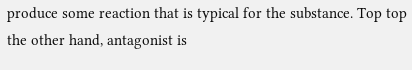produce some reaction that is typical for the substance. Top top the other hand, antagonist is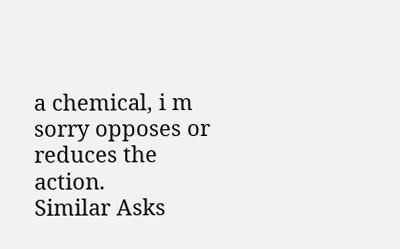a chemical, i m sorry opposes or reduces the action.
Similar Asks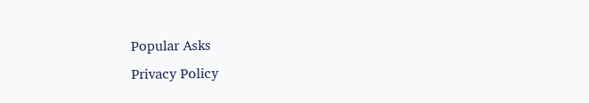Popular Asks
Privacy Policy